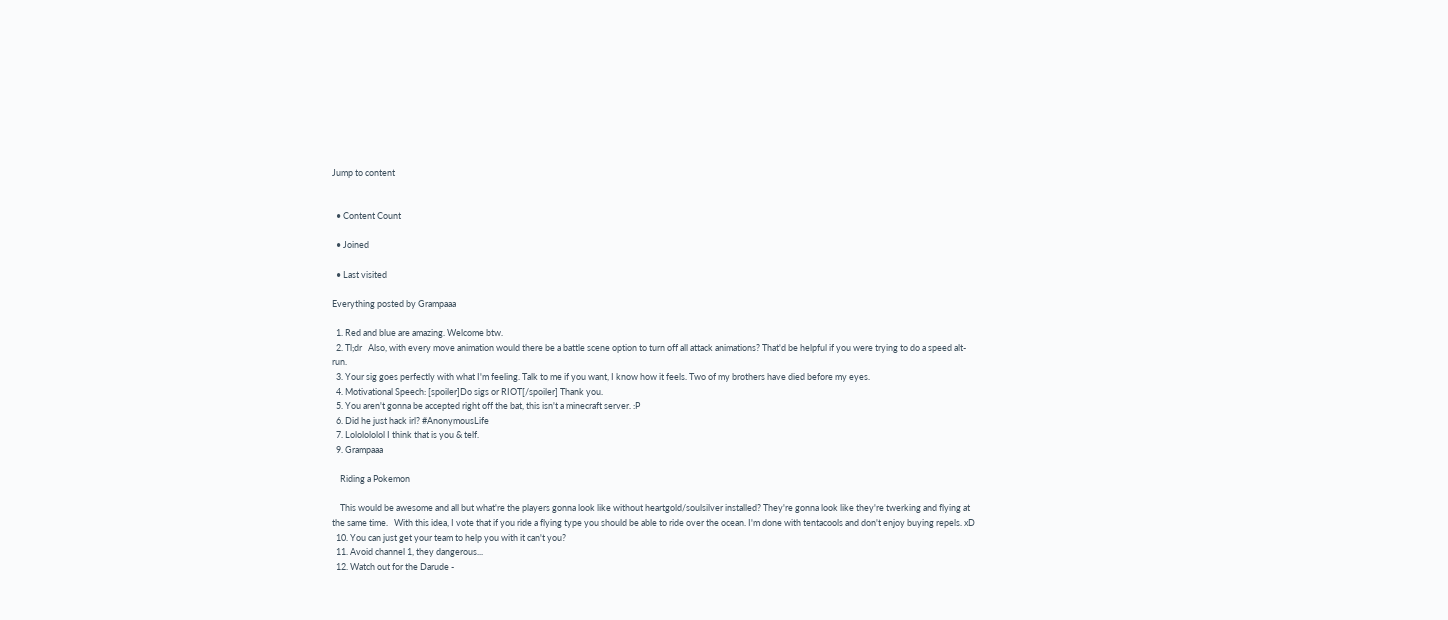Jump to content


  • Content Count

  • Joined

  • Last visited

Everything posted by Grampaaa

  1. Red and blue are amazing. Welcome btw.
  2. Tl;dr   Also, with every move animation would there be a battle scene option to turn off all attack animations? That'd be helpful if you were trying to do a speed alt-run.
  3. Your sig goes perfectly with what I'm feeling. Talk to me if you want, I know how it feels. Two of my brothers have died before my eyes.
  4. Motivational Speech: [spoiler]Do sigs or RIOT[/spoiler] Thank you.
  5. You aren't gonna be accepted right off the bat, this isn't a minecraft server. :P
  6. Did he just hack irl? #AnonymousLife
  7. Lololololol I think that is you & telf.
  9. Grampaaa

    Riding a Pokemon

    This would be awesome and all but what're the players gonna look like without heartgold/soulsilver installed? They're gonna look like they're twerking and flying at the same time.   With this idea, I vote that if you ride a flying type you should be able to ride over the ocean. I'm done with tentacools and don't enjoy buying repels. xD
  10. You can just get your team to help you with it can't you?
  11. Avoid channel 1, they dangerous...
  12. Watch out for the Darude -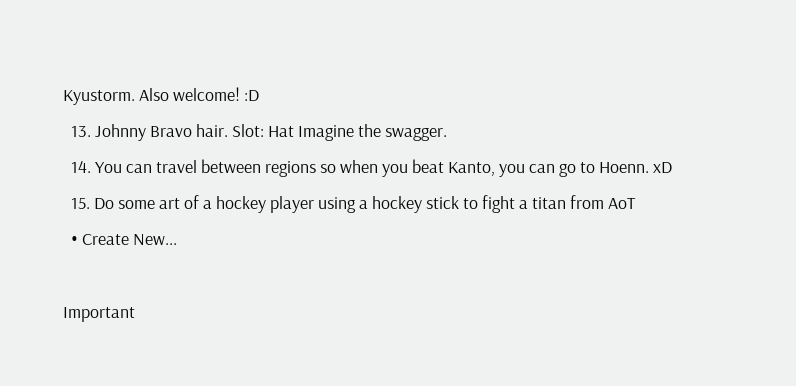Kyustorm. Also welcome! :D
  13. Johnny Bravo hair. Slot: Hat Imagine the swagger.
  14. You can travel between regions so when you beat Kanto, you can go to Hoenn. xD
  15. Do some art of a hockey player using a hockey stick to fight a titan from AoT
  • Create New...

Important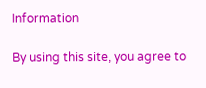Information

By using this site, you agree to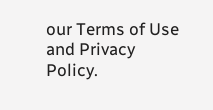our Terms of Use and Privacy Policy.